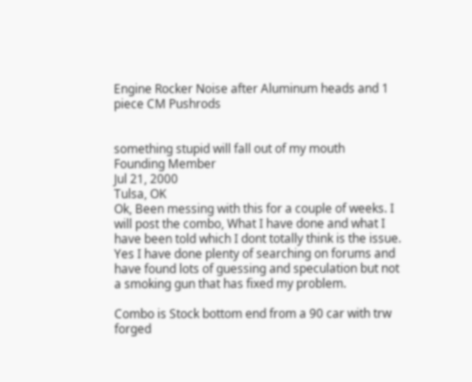Engine Rocker Noise after Aluminum heads and 1 piece CM Pushrods


something stupid will fall out of my mouth
Founding Member
Jul 21, 2000
Tulsa, OK
Ok, Been messing with this for a couple of weeks. I will post the combo, What I have done and what I have been told which I dont totally think is the issue. Yes I have done plenty of searching on forums and have found lots of guessing and speculation but not a smoking gun that has fixed my problem.

Combo is Stock bottom end from a 90 car with trw forged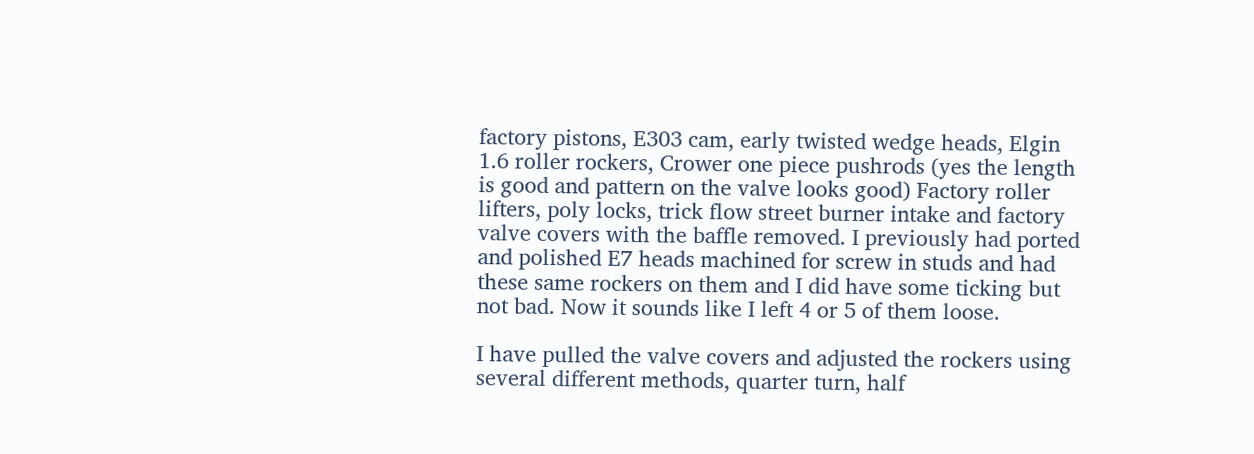factory pistons, E303 cam, early twisted wedge heads, Elgin 1.6 roller rockers, Crower one piece pushrods (yes the length is good and pattern on the valve looks good) Factory roller lifters, poly locks, trick flow street burner intake and factory valve covers with the baffle removed. I previously had ported and polished E7 heads machined for screw in studs and had these same rockers on them and I did have some ticking but not bad. Now it sounds like I left 4 or 5 of them loose.

I have pulled the valve covers and adjusted the rockers using several different methods, quarter turn, half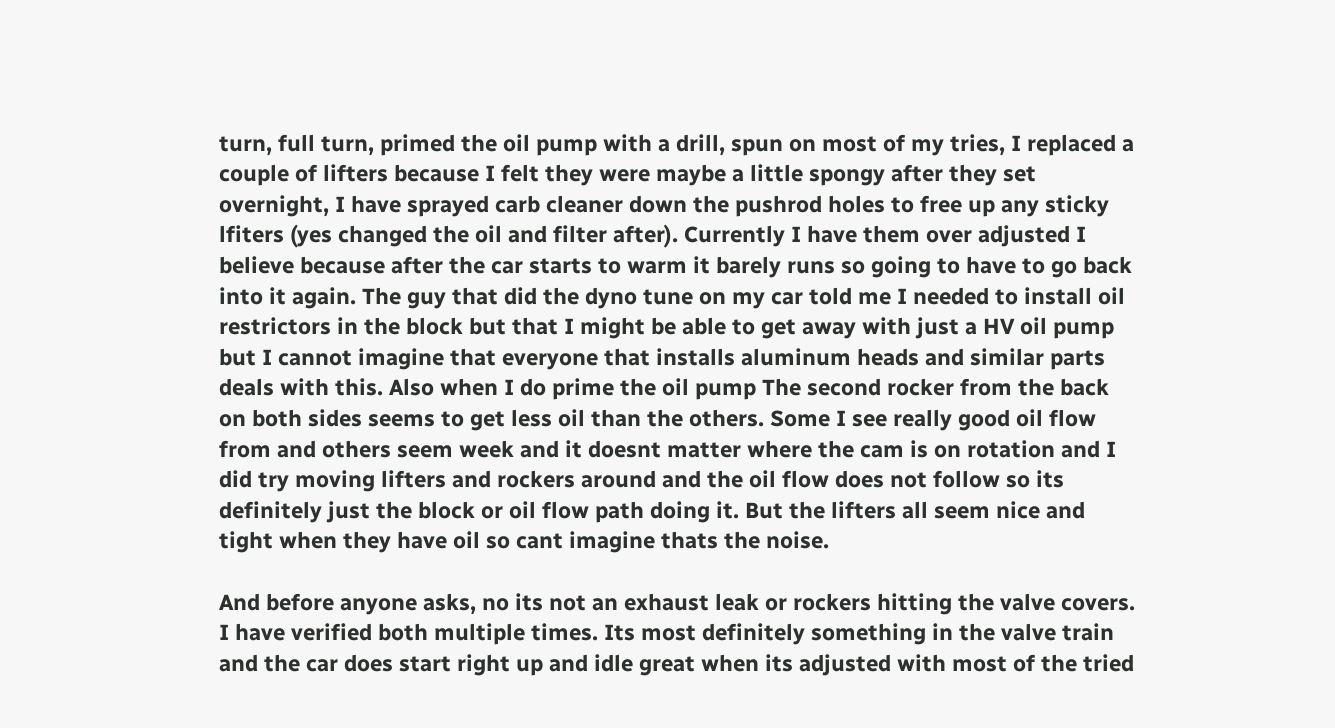turn, full turn, primed the oil pump with a drill, spun on most of my tries, I replaced a couple of lifters because I felt they were maybe a little spongy after they set overnight, I have sprayed carb cleaner down the pushrod holes to free up any sticky lfiters (yes changed the oil and filter after). Currently I have them over adjusted I believe because after the car starts to warm it barely runs so going to have to go back into it again. The guy that did the dyno tune on my car told me I needed to install oil restrictors in the block but that I might be able to get away with just a HV oil pump but I cannot imagine that everyone that installs aluminum heads and similar parts deals with this. Also when I do prime the oil pump The second rocker from the back on both sides seems to get less oil than the others. Some I see really good oil flow from and others seem week and it doesnt matter where the cam is on rotation and I did try moving lifters and rockers around and the oil flow does not follow so its definitely just the block or oil flow path doing it. But the lifters all seem nice and tight when they have oil so cant imagine thats the noise.

And before anyone asks, no its not an exhaust leak or rockers hitting the valve covers. I have verified both multiple times. Its most definitely something in the valve train and the car does start right up and idle great when its adjusted with most of the tried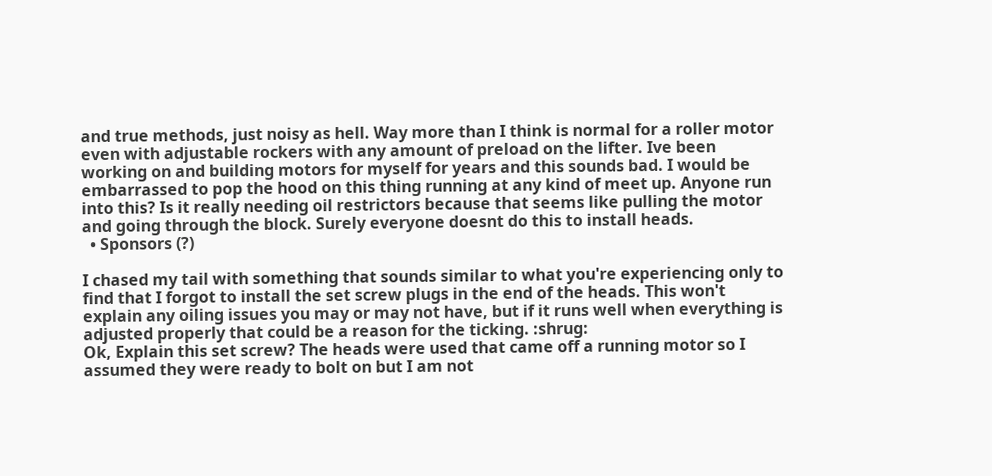and true methods, just noisy as hell. Way more than I think is normal for a roller motor even with adjustable rockers with any amount of preload on the lifter. Ive been working on and building motors for myself for years and this sounds bad. I would be embarrassed to pop the hood on this thing running at any kind of meet up. Anyone run into this? Is it really needing oil restrictors because that seems like pulling the motor and going through the block. Surely everyone doesnt do this to install heads.
  • Sponsors (?)

I chased my tail with something that sounds similar to what you're experiencing only to find that I forgot to install the set screw plugs in the end of the heads. This won't explain any oiling issues you may or may not have, but if it runs well when everything is adjusted properly that could be a reason for the ticking. :shrug:
Ok, Explain this set screw? The heads were used that came off a running motor so I assumed they were ready to bolt on but I am not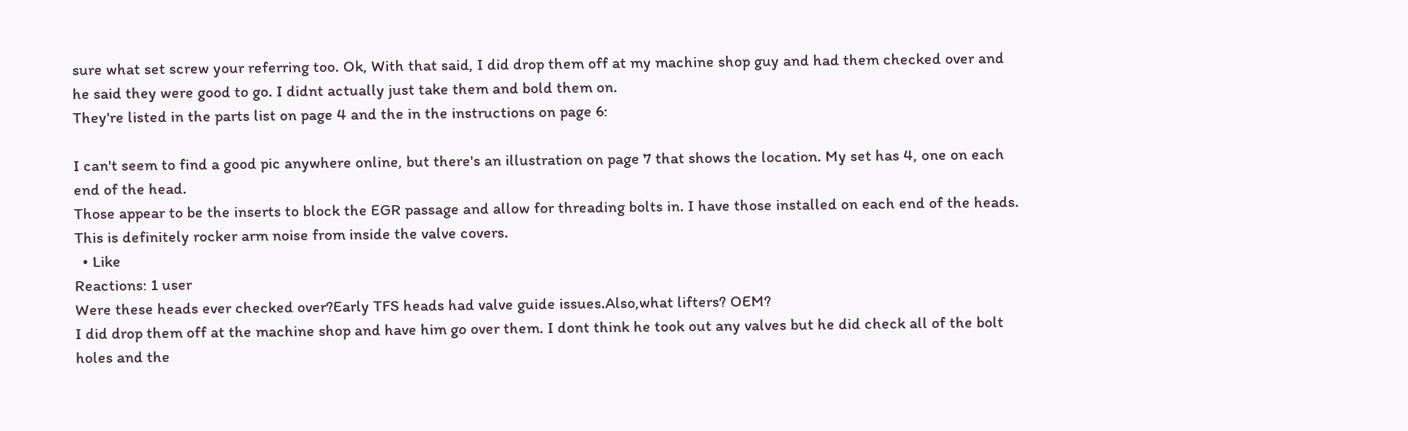sure what set screw your referring too. Ok, With that said, I did drop them off at my machine shop guy and had them checked over and he said they were good to go. I didnt actually just take them and bold them on.
They're listed in the parts list on page 4 and the in the instructions on page 6:

I can't seem to find a good pic anywhere online, but there's an illustration on page 7 that shows the location. My set has 4, one on each end of the head.
Those appear to be the inserts to block the EGR passage and allow for threading bolts in. I have those installed on each end of the heads. This is definitely rocker arm noise from inside the valve covers.
  • Like
Reactions: 1 user
Were these heads ever checked over?Early TFS heads had valve guide issues.Also,what lifters? OEM?
I did drop them off at the machine shop and have him go over them. I dont think he took out any valves but he did check all of the bolt holes and the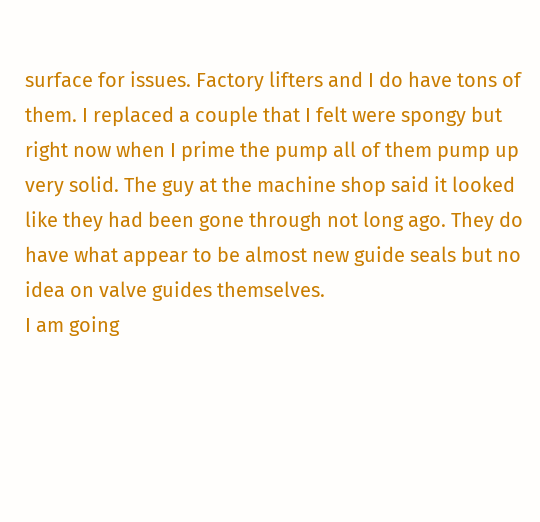surface for issues. Factory lifters and I do have tons of them. I replaced a couple that I felt were spongy but right now when I prime the pump all of them pump up very solid. The guy at the machine shop said it looked like they had been gone through not long ago. They do have what appear to be almost new guide seals but no idea on valve guides themselves.
I am going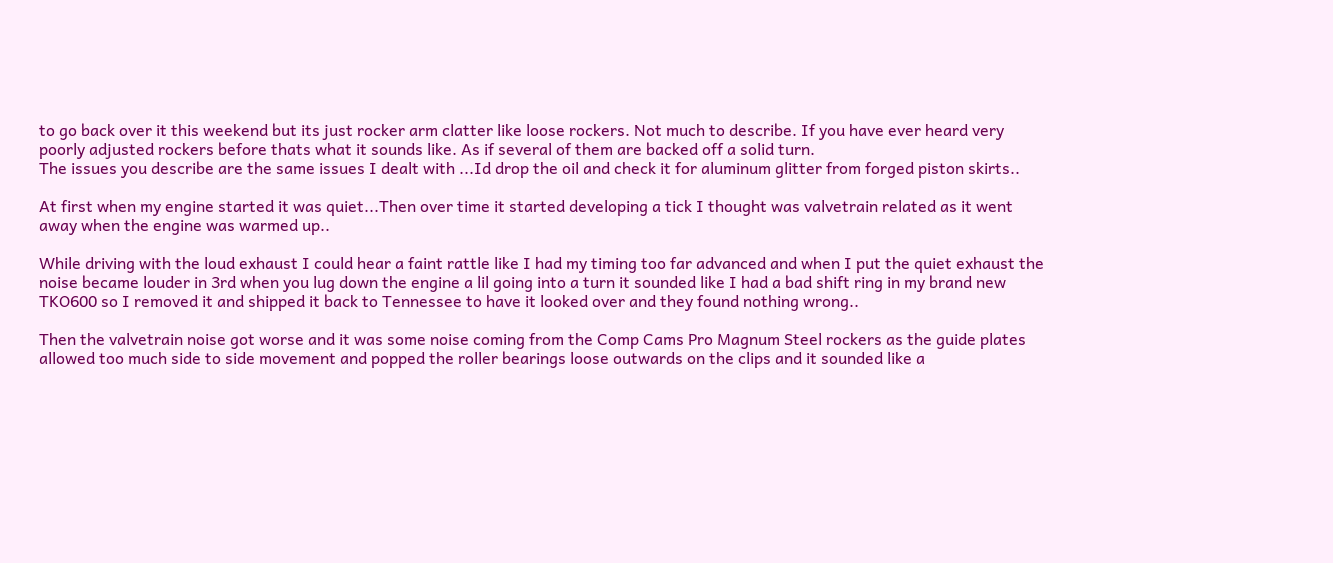to go back over it this weekend but its just rocker arm clatter like loose rockers. Not much to describe. If you have ever heard very poorly adjusted rockers before thats what it sounds like. As if several of them are backed off a solid turn.
The issues you describe are the same issues I dealt with ...Id drop the oil and check it for aluminum glitter from forged piston skirts..

At first when my engine started it was quiet...Then over time it started developing a tick I thought was valvetrain related as it went away when the engine was warmed up..

While driving with the loud exhaust I could hear a faint rattle like I had my timing too far advanced and when I put the quiet exhaust the noise became louder in 3rd when you lug down the engine a lil going into a turn it sounded like I had a bad shift ring in my brand new TKO600 so I removed it and shipped it back to Tennessee to have it looked over and they found nothing wrong..

Then the valvetrain noise got worse and it was some noise coming from the Comp Cams Pro Magnum Steel rockers as the guide plates allowed too much side to side movement and popped the roller bearings loose outwards on the clips and it sounded like a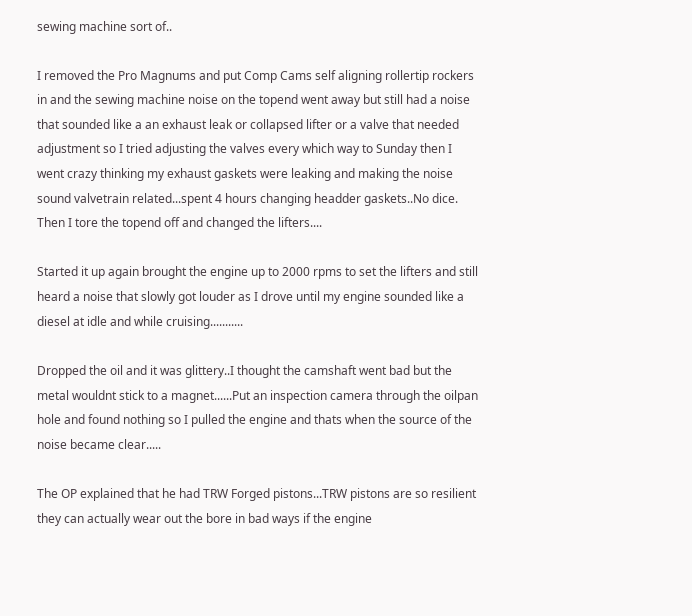sewing machine sort of..

I removed the Pro Magnums and put Comp Cams self aligning rollertip rockers in and the sewing machine noise on the topend went away but still had a noise that sounded like a an exhaust leak or collapsed lifter or a valve that needed adjustment so I tried adjusting the valves every which way to Sunday then I went crazy thinking my exhaust gaskets were leaking and making the noise sound valvetrain related...spent 4 hours changing headder gaskets..No dice. Then I tore the topend off and changed the lifters....

Started it up again brought the engine up to 2000 rpms to set the lifters and still heard a noise that slowly got louder as I drove until my engine sounded like a diesel at idle and while cruising...........

Dropped the oil and it was glittery..I thought the camshaft went bad but the metal wouldnt stick to a magnet......Put an inspection camera through the oilpan hole and found nothing so I pulled the engine and thats when the source of the noise became clear.....

The OP explained that he had TRW Forged pistons...TRW pistons are so resilient they can actually wear out the bore in bad ways if the engine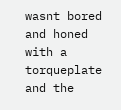wasnt bored and honed with a torqueplate and the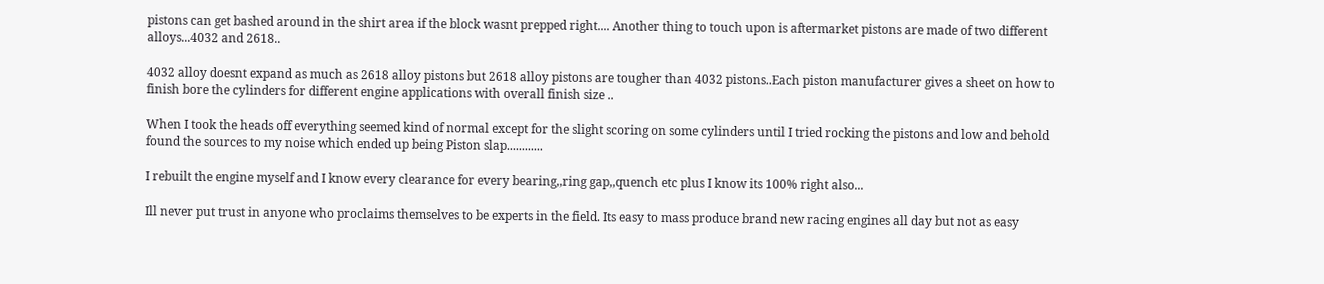pistons can get bashed around in the shirt area if the block wasnt prepped right.... Another thing to touch upon is aftermarket pistons are made of two different alloys...4032 and 2618..

4032 alloy doesnt expand as much as 2618 alloy pistons but 2618 alloy pistons are tougher than 4032 pistons..Each piston manufacturer gives a sheet on how to finish bore the cylinders for different engine applications with overall finish size ..

When I took the heads off everything seemed kind of normal except for the slight scoring on some cylinders until I tried rocking the pistons and low and behold found the sources to my noise which ended up being Piston slap............

I rebuilt the engine myself and I know every clearance for every bearing,,ring gap,,quench etc plus I know its 100% right also...

Ill never put trust in anyone who proclaims themselves to be experts in the field. Its easy to mass produce brand new racing engines all day but not as easy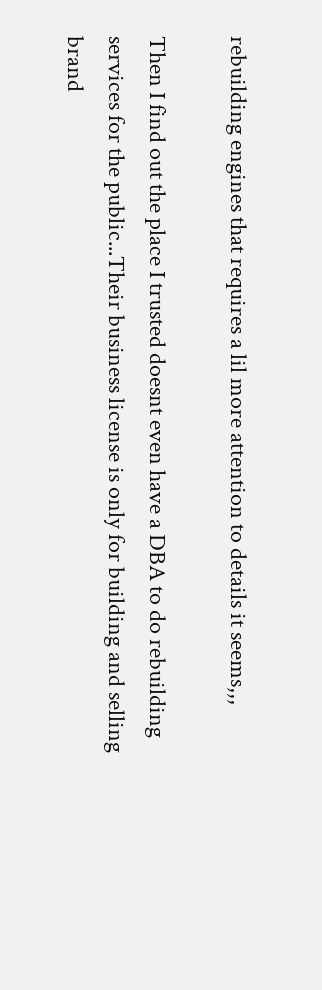rebuilding engines that requires a lil more attention to details it seems,,,

Then I find out the place I trusted doesnt even have a DBA to do rebuilding services for the public...Their business license is only for building and selling brand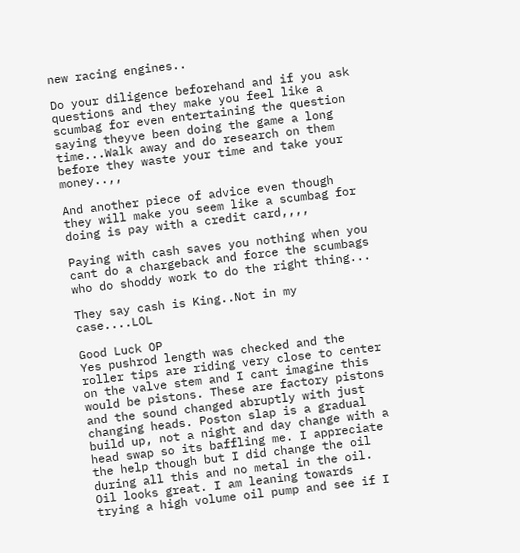new racing engines..

Do your diligence beforehand and if you ask questions and they make you feel like a scumbag for even entertaining the question saying theyve been doing the game a long time...Walk away and do research on them before they waste your time and take your money..,,

And another piece of advice even though they will make you seem like a scumbag for doing is pay with a credit card,,,,

Paying with cash saves you nothing when you cant do a chargeback and force the scumbags who do shoddy work to do the right thing...

They say cash is King..Not in my case....LOL

Good Luck OP
Yes pushrod length was checked and the roller tips are riding very close to center on the valve stem and I cant imagine this would be pistons. These are factory pistons and the sound changed abruptly with just changing heads. Poston slap is a gradual build up, not a night and day change with a head swap so its baffling me. I appreciate the help though but I did change the oil during all this and no metal in the oil. Oil looks great. I am leaning towards trying a high volume oil pump and see if I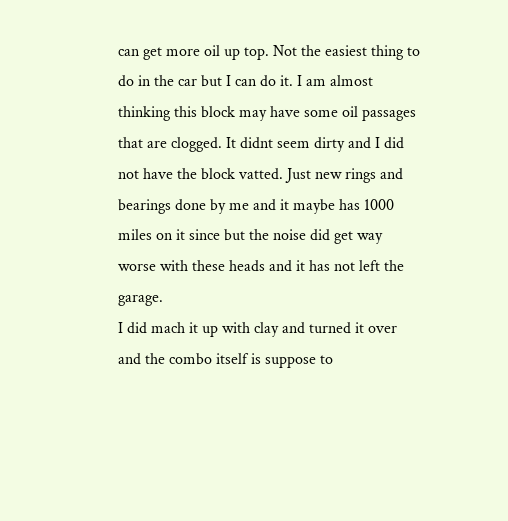can get more oil up top. Not the easiest thing to do in the car but I can do it. I am almost thinking this block may have some oil passages that are clogged. It didnt seem dirty and I did not have the block vatted. Just new rings and bearings done by me and it maybe has 1000 miles on it since but the noise did get way worse with these heads and it has not left the garage.
I did mach it up with clay and turned it over and the combo itself is suppose to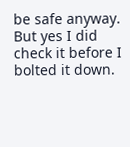be safe anyway. But yes I did check it before I bolted it down.